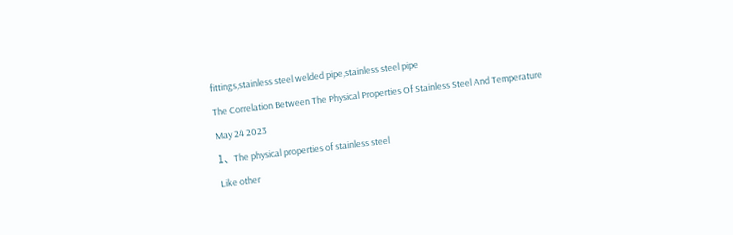fittings,stainless steel welded pipe,stainless steel pipe

The Correlation Between The Physical Properties Of Stainless Steel And Temperature

May 24 2023

1、The physical properties of stainless steel

Like other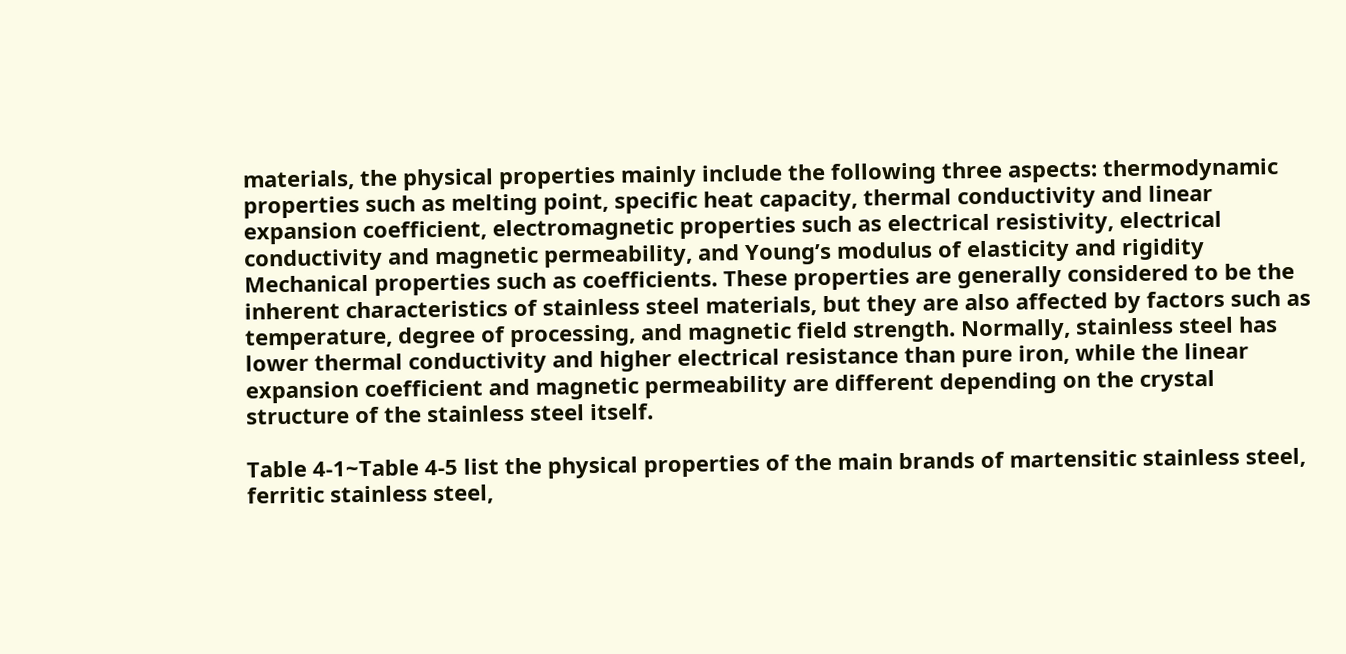materials, the physical properties mainly include the following three aspects: thermodynamic properties such as melting point, specific heat capacity, thermal conductivity and linear expansion coefficient, electromagnetic properties such as electrical resistivity, electrical conductivity and magnetic permeability, and Young’s modulus of elasticity and rigidity Mechanical properties such as coefficients. These properties are generally considered to be the inherent characteristics of stainless steel materials, but they are also affected by factors such as temperature, degree of processing, and magnetic field strength. Normally, stainless steel has lower thermal conductivity and higher electrical resistance than pure iron, while the linear expansion coefficient and magnetic permeability are different depending on the crystal structure of the stainless steel itself.

Table 4-1~Table 4-5 list the physical properties of the main brands of martensitic stainless steel, ferritic stainless steel,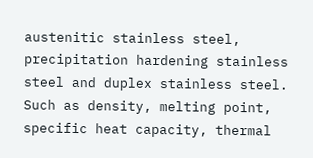austenitic stainless steel, precipitation hardening stainless steel and duplex stainless steel. Such as density, melting point, specific heat capacity, thermal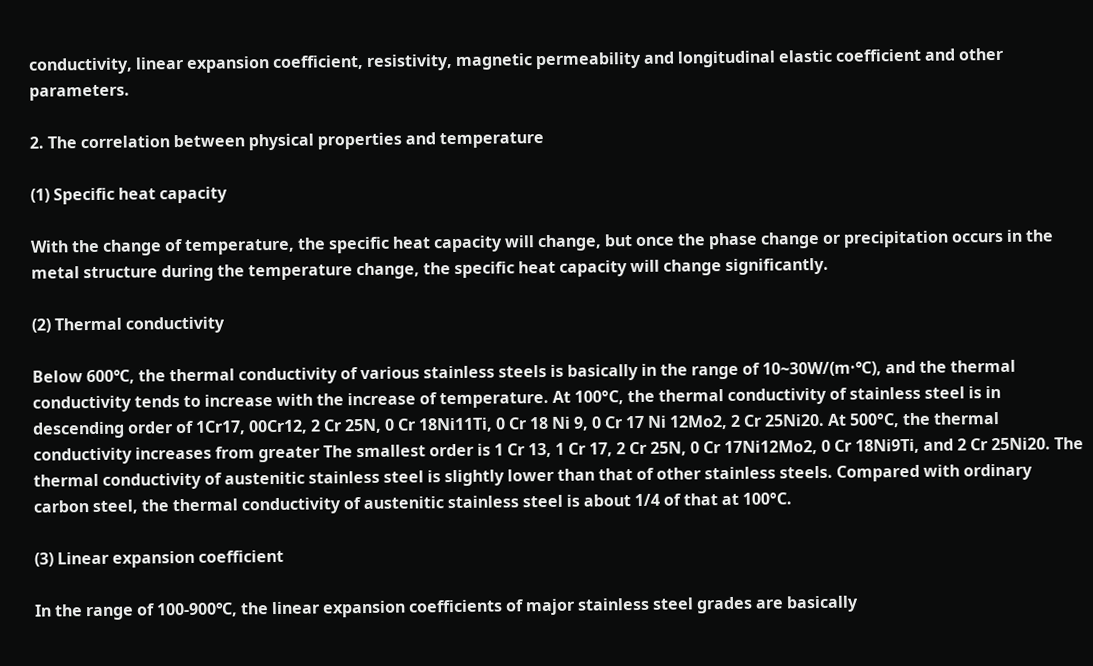conductivity, linear expansion coefficient, resistivity, magnetic permeability and longitudinal elastic coefficient and other parameters.

2. The correlation between physical properties and temperature

(1) Specific heat capacity

With the change of temperature, the specific heat capacity will change, but once the phase change or precipitation occurs in the metal structure during the temperature change, the specific heat capacity will change significantly.

(2) Thermal conductivity

Below 600℃, the thermal conductivity of various stainless steels is basically in the range of 10~30W/(m·℃), and the thermal conductivity tends to increase with the increase of temperature. At 100°C, the thermal conductivity of stainless steel is in descending order of 1Cr17, 00Cr12, 2 Cr 25N, 0 Cr 18Ni11Ti, 0 Cr 18 Ni 9, 0 Cr 17 Ni 12Mο2, 2 Cr 25Ni20. At 500°C, the thermal conductivity increases from greater The smallest order is 1 Cr 13, 1 Cr 17, 2 Cr 25N, 0 Cr 17Ni12Mο2, 0 Cr 18Ni9Ti, and 2 Cr 25Ni20. The thermal conductivity of austenitic stainless steel is slightly lower than that of other stainless steels. Compared with ordinary carbon steel, the thermal conductivity of austenitic stainless steel is about 1/4 of that at 100°C.

(3) Linear expansion coefficient

In the range of 100-900℃, the linear expansion coefficients of major stainless steel grades are basically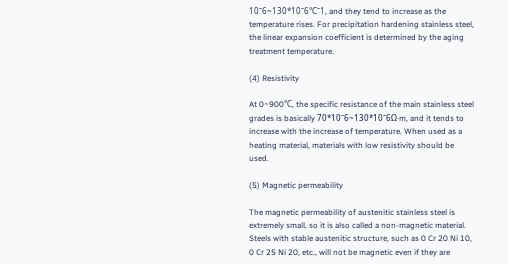10ˉ6~130*10ˉ6℃ˉ1, and they tend to increase as the temperature rises. For precipitation hardening stainless steel, the linear expansion coefficient is determined by the aging treatment temperature.

(4) Resistivity

At 0~900℃, the specific resistance of the main stainless steel grades is basically 70*10ˉ6~130*10ˉ6Ω·m, and it tends to increase with the increase of temperature. When used as a heating material, materials with low resistivity should be used.

(5) Magnetic permeability

The magnetic permeability of austenitic stainless steel is extremely small, so it is also called a non-magnetic material. Steels with stable austenitic structure, such as 0 Cr 20 Ni 10, 0 Cr 25 Ni 20, etc., will not be magnetic even if they are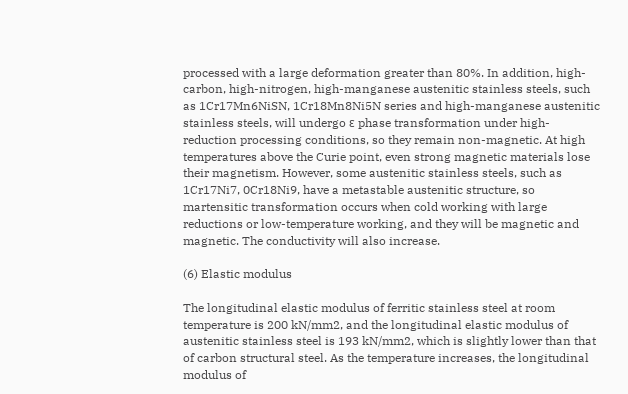processed with a large deformation greater than 80%. In addition, high-carbon, high-nitrogen, high-manganese austenitic stainless steels, such as 1Cr17Mn6NiSN, 1Cr18Mn8Ni5N series and high-manganese austenitic stainless steels, will undergo ε phase transformation under high-reduction processing conditions, so they remain non-magnetic. At high temperatures above the Curie point, even strong magnetic materials lose their magnetism. However, some austenitic stainless steels, such as 1Cr17Ni7, 0Cr18Ni9, have a metastable austenitic structure, so martensitic transformation occurs when cold working with large reductions or low-temperature working, and they will be magnetic and magnetic. The conductivity will also increase.

(6) Elastic modulus

The longitudinal elastic modulus of ferritic stainless steel at room temperature is 200 kN/mm2, and the longitudinal elastic modulus of austenitic stainless steel is 193 kN/mm2, which is slightly lower than that of carbon structural steel. As the temperature increases, the longitudinal modulus of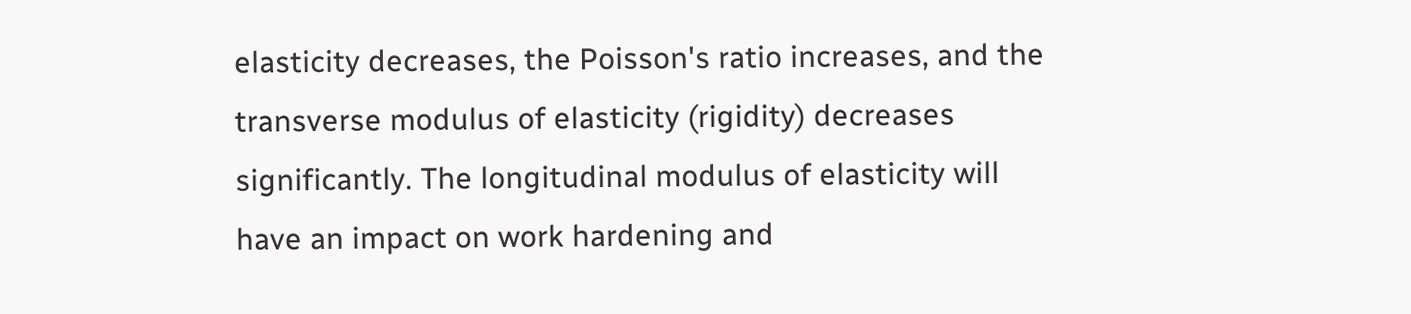elasticity decreases, the Poisson's ratio increases, and the transverse modulus of elasticity (rigidity) decreases significantly. The longitudinal modulus of elasticity will have an impact on work hardening and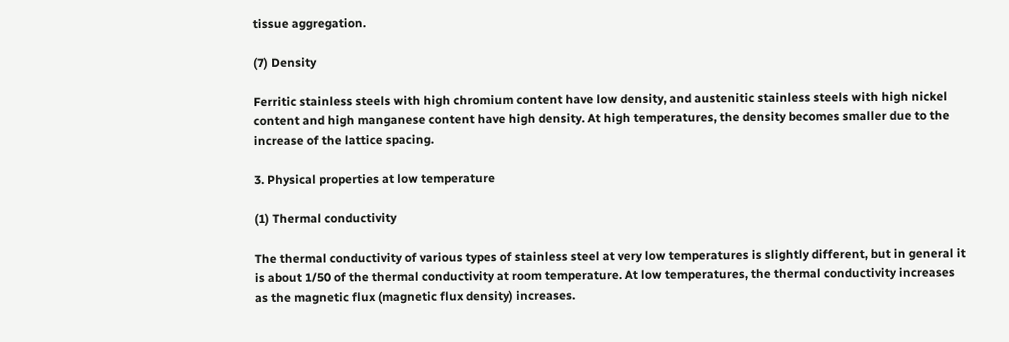tissue aggregation.

(7) Density

Ferritic stainless steels with high chromium content have low density, and austenitic stainless steels with high nickel content and high manganese content have high density. At high temperatures, the density becomes smaller due to the increase of the lattice spacing.

3. Physical properties at low temperature

(1) Thermal conductivity

The thermal conductivity of various types of stainless steel at very low temperatures is slightly different, but in general it is about 1/50 of the thermal conductivity at room temperature. At low temperatures, the thermal conductivity increases as the magnetic flux (magnetic flux density) increases.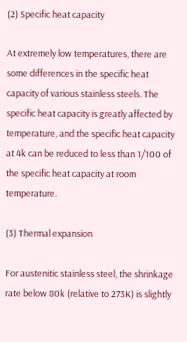(2) Specific heat capacity

At extremely low temperatures, there are some differences in the specific heat capacity of various stainless steels. The specific heat capacity is greatly affected by temperature, and the specific heat capacity at 4k can be reduced to less than 1/100 of the specific heat capacity at room temperature.

(3) Thermal expansion

For austenitic stainless steel, the shrinkage rate below 80k (relative to 273K) is slightly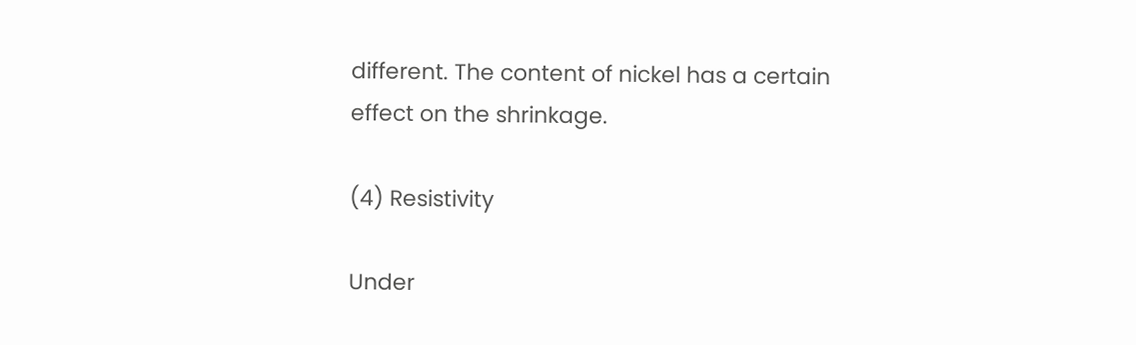different. The content of nickel has a certain effect on the shrinkage.

(4) Resistivity

Under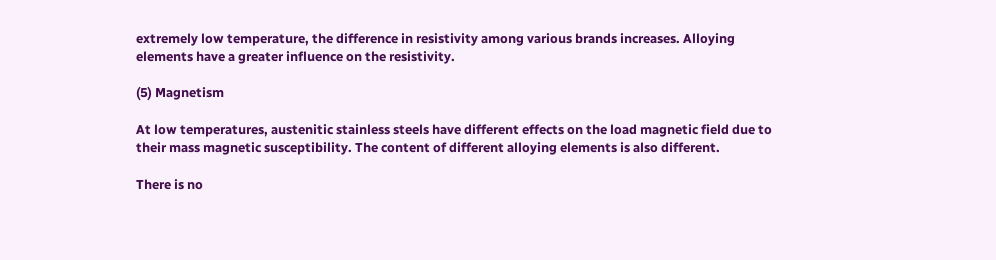extremely low temperature, the difference in resistivity among various brands increases. Alloying elements have a greater influence on the resistivity.

(5) Magnetism

At low temperatures, austenitic stainless steels have different effects on the load magnetic field due to their mass magnetic susceptibility. The content of different alloying elements is also different.

There is no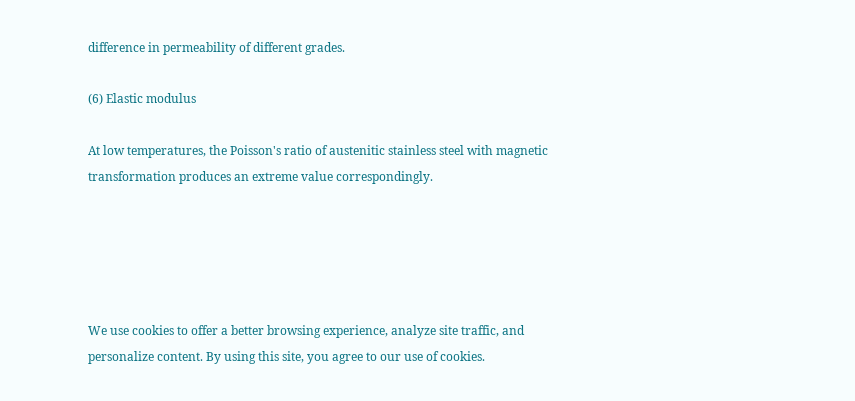difference in permeability of different grades.

(6) Elastic modulus

At low temperatures, the Poisson's ratio of austenitic stainless steel with magnetic transformation produces an extreme value correspondingly.





We use cookies to offer a better browsing experience, analyze site traffic, and personalize content. By using this site, you agree to our use of cookies.